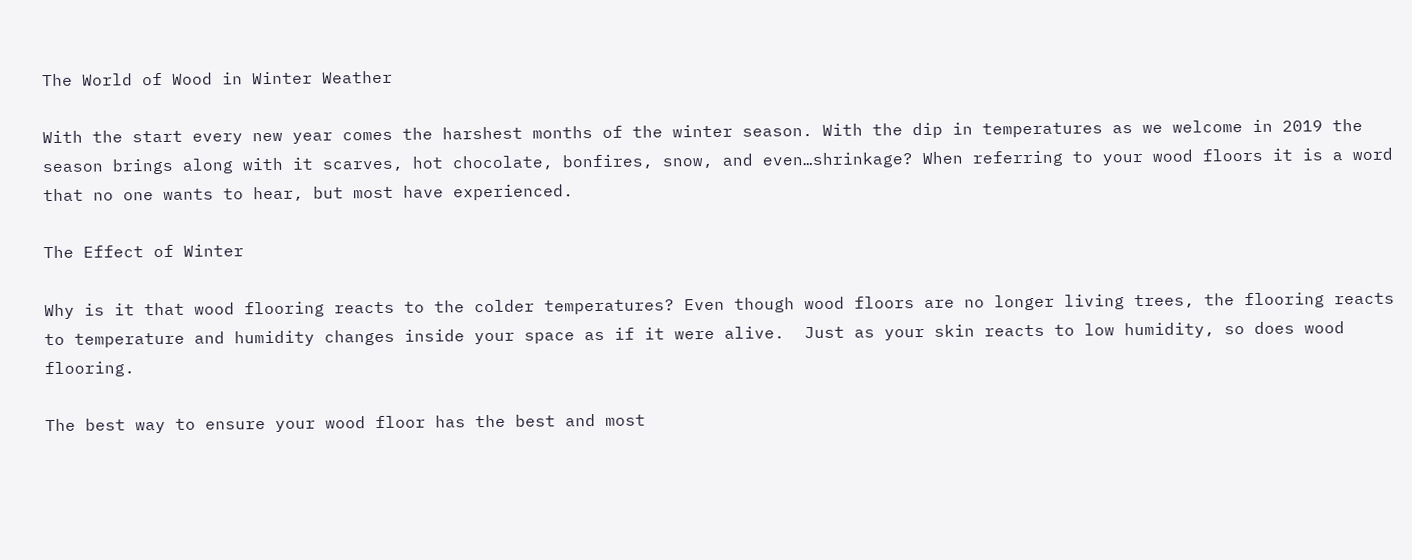The World of Wood in Winter Weather

With the start every new year comes the harshest months of the winter season. With the dip in temperatures as we welcome in 2019 the season brings along with it scarves, hot chocolate, bonfires, snow, and even…shrinkage? When referring to your wood floors it is a word that no one wants to hear, but most have experienced.

The Effect of Winter

Why is it that wood flooring reacts to the colder temperatures? Even though wood floors are no longer living trees, the flooring reacts to temperature and humidity changes inside your space as if it were alive.  Just as your skin reacts to low humidity, so does wood flooring.

The best way to ensure your wood floor has the best and most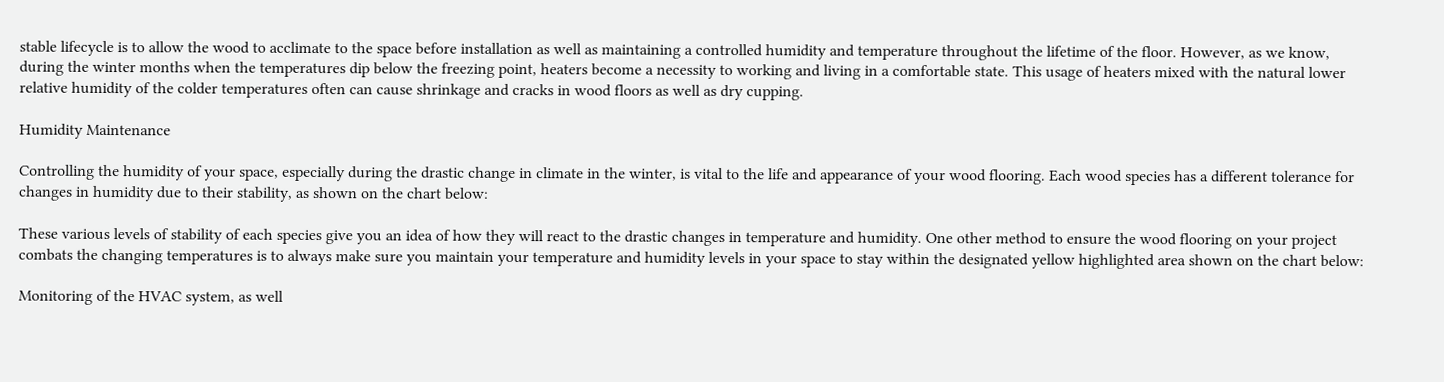stable lifecycle is to allow the wood to acclimate to the space before installation as well as maintaining a controlled humidity and temperature throughout the lifetime of the floor. However, as we know, during the winter months when the temperatures dip below the freezing point, heaters become a necessity to working and living in a comfortable state. This usage of heaters mixed with the natural lower relative humidity of the colder temperatures often can cause shrinkage and cracks in wood floors as well as dry cupping.

Humidity Maintenance

Controlling the humidity of your space, especially during the drastic change in climate in the winter, is vital to the life and appearance of your wood flooring. Each wood species has a different tolerance for changes in humidity due to their stability, as shown on the chart below:

These various levels of stability of each species give you an idea of how they will react to the drastic changes in temperature and humidity. One other method to ensure the wood flooring on your project combats the changing temperatures is to always make sure you maintain your temperature and humidity levels in your space to stay within the designated yellow highlighted area shown on the chart below:

Monitoring of the HVAC system, as well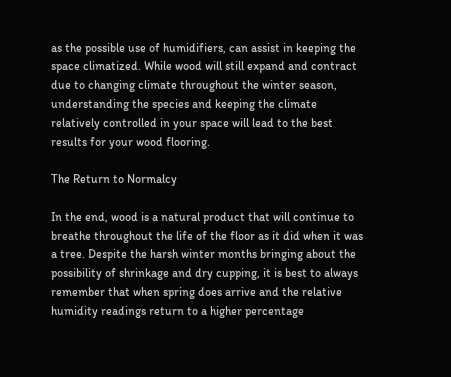as the possible use of humidifiers, can assist in keeping the space climatized. While wood will still expand and contract due to changing climate throughout the winter season, understanding the species and keeping the climate relatively controlled in your space will lead to the best results for your wood flooring.

The Return to Normalcy

In the end, wood is a natural product that will continue to breathe throughout the life of the floor as it did when it was a tree. Despite the harsh winter months bringing about the possibility of shrinkage and dry cupping, it is best to always remember that when spring does arrive and the relative humidity readings return to a higher percentage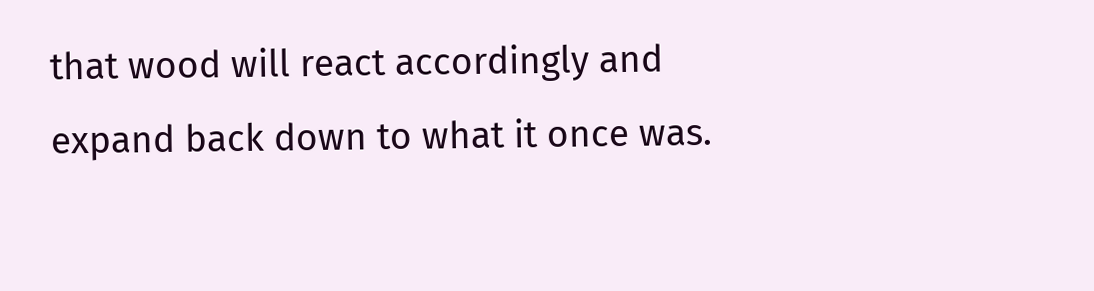that wood will react accordingly and expand back down to what it once was.